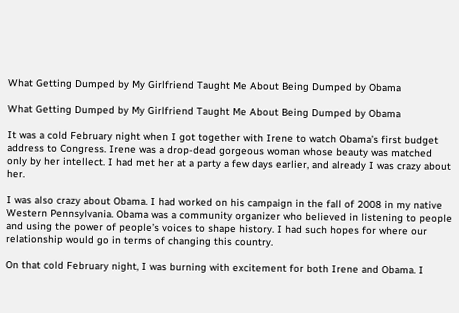What Getting Dumped by My Girlfriend Taught Me About Being Dumped by Obama

What Getting Dumped by My Girlfriend Taught Me About Being Dumped by Obama

It was a cold February night when I got together with Irene to watch Obama’s first budget address to Congress. Irene was a drop-dead gorgeous woman whose beauty was matched only by her intellect. I had met her at a party a few days earlier, and already I was crazy about her.

I was also crazy about Obama. I had worked on his campaign in the fall of 2008 in my native Western Pennsylvania. Obama was a community organizer who believed in listening to people and using the power of people’s voices to shape history. I had such hopes for where our relationship would go in terms of changing this country.

On that cold February night, I was burning with excitement for both Irene and Obama. I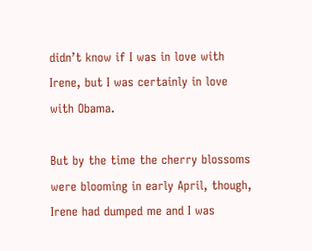didn’t know if I was in love with Irene, but I was certainly in love with Obama.

But by the time the cherry blossoms were blooming in early April, though, Irene had dumped me and I was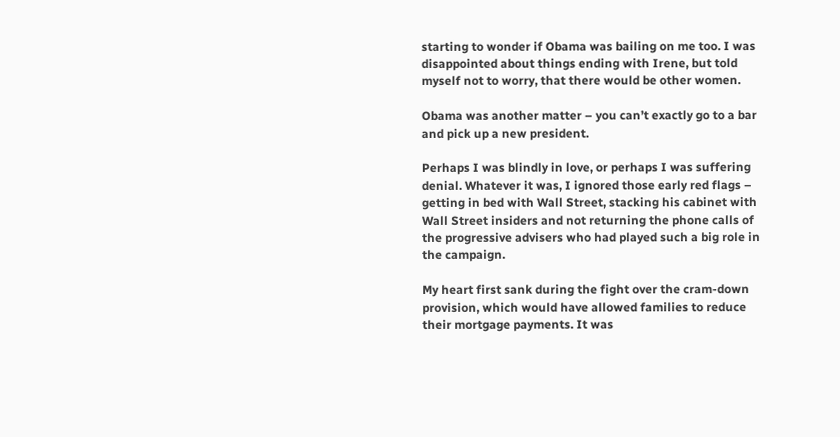starting to wonder if Obama was bailing on me too. I was disappointed about things ending with Irene, but told myself not to worry, that there would be other women.

Obama was another matter – you can’t exactly go to a bar and pick up a new president.

Perhaps I was blindly in love, or perhaps I was suffering denial. Whatever it was, I ignored those early red flags – getting in bed with Wall Street, stacking his cabinet with Wall Street insiders and not returning the phone calls of the progressive advisers who had played such a big role in the campaign.

My heart first sank during the fight over the cram-down provision, which would have allowed families to reduce their mortgage payments. It was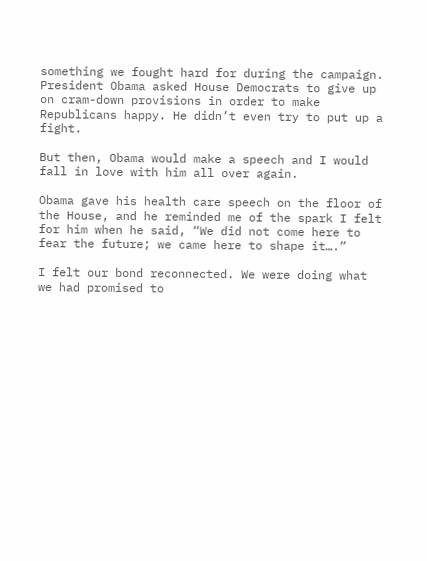something we fought hard for during the campaign. President Obama asked House Democrats to give up on cram-down provisions in order to make Republicans happy. He didn’t even try to put up a fight.

But then, Obama would make a speech and I would fall in love with him all over again.

Obama gave his health care speech on the floor of the House, and he reminded me of the spark I felt for him when he said, “We did not come here to fear the future; we came here to shape it….”

I felt our bond reconnected. We were doing what we had promised to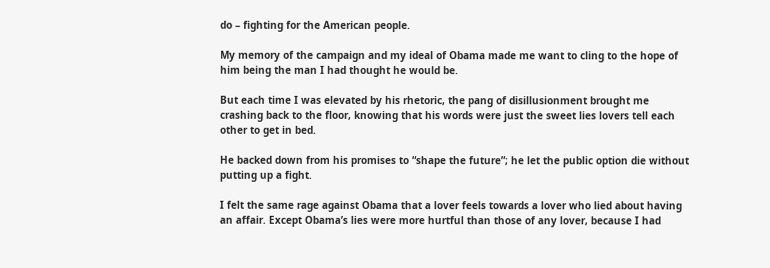do – fighting for the American people.

My memory of the campaign and my ideal of Obama made me want to cling to the hope of him being the man I had thought he would be.

But each time I was elevated by his rhetoric, the pang of disillusionment brought me crashing back to the floor, knowing that his words were just the sweet lies lovers tell each other to get in bed.

He backed down from his promises to “shape the future”; he let the public option die without putting up a fight.

I felt the same rage against Obama that a lover feels towards a lover who lied about having an affair. Except Obama’s lies were more hurtful than those of any lover, because I had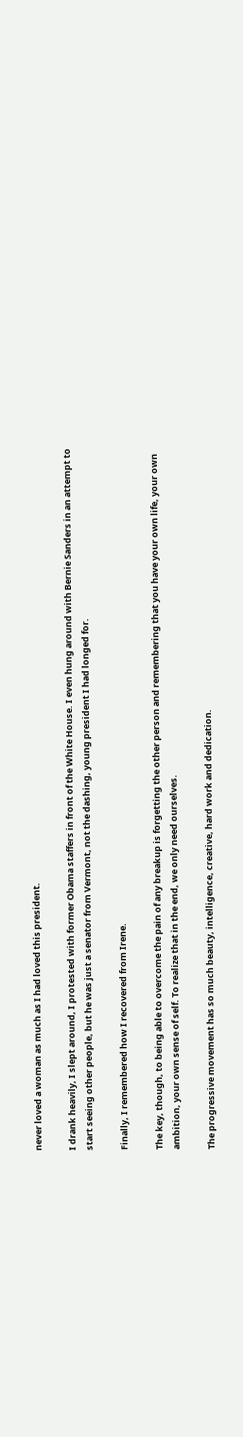never loved a woman as much as I had loved this president.

I drank heavily, I slept around, I protested with former Obama staffers in front of the White House. I even hung around with Bernie Sanders in an attempt to start seeing other people, but he was just a senator from Vermont, not the dashing, young president I had longed for.

Finally, I remembered how I recovered from Irene.

The key, though, to being able to overcome the pain of any breakup is forgetting the other person and remembering that you have your own life, your own ambition, your own sense of self. To realize that in the end, we only need ourselves.

The progressive movement has so much beauty, intelligence, creative, hard work and dedication.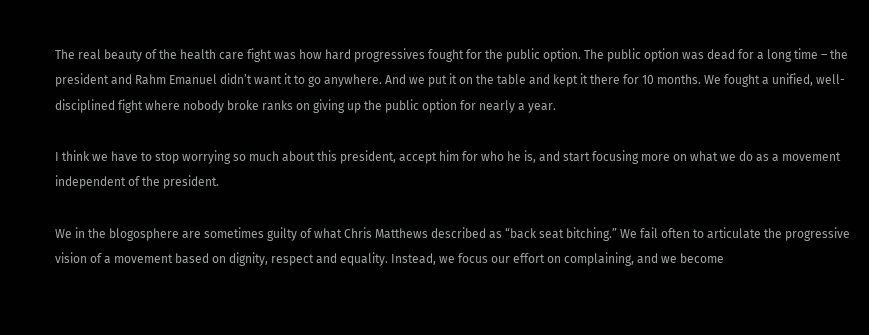The real beauty of the health care fight was how hard progressives fought for the public option. The public option was dead for a long time – the president and Rahm Emanuel didn’t want it to go anywhere. And we put it on the table and kept it there for 10 months. We fought a unified, well-disciplined fight where nobody broke ranks on giving up the public option for nearly a year.

I think we have to stop worrying so much about this president, accept him for who he is, and start focusing more on what we do as a movement independent of the president.

We in the blogosphere are sometimes guilty of what Chris Matthews described as “back seat bitching.” We fail often to articulate the progressive vision of a movement based on dignity, respect and equality. Instead, we focus our effort on complaining, and we become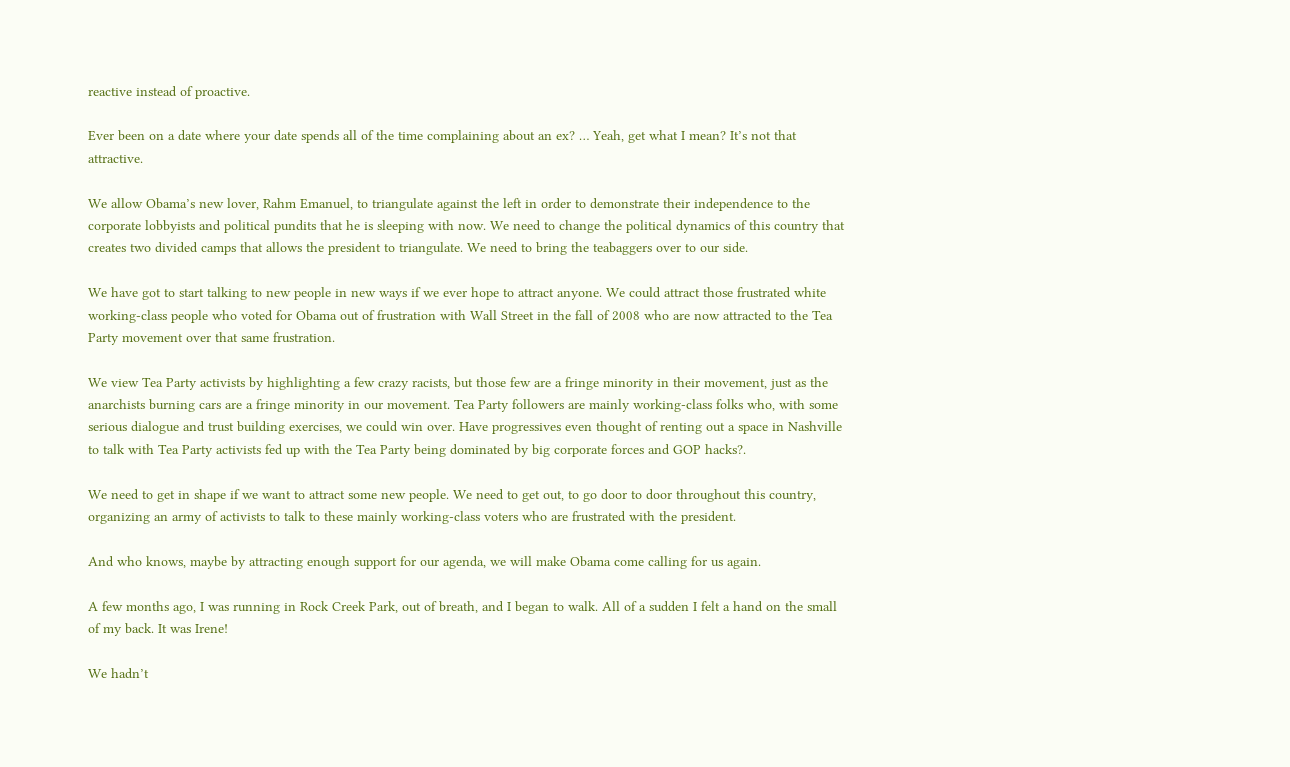reactive instead of proactive.

Ever been on a date where your date spends all of the time complaining about an ex? … Yeah, get what I mean? It’s not that attractive.

We allow Obama’s new lover, Rahm Emanuel, to triangulate against the left in order to demonstrate their independence to the corporate lobbyists and political pundits that he is sleeping with now. We need to change the political dynamics of this country that creates two divided camps that allows the president to triangulate. We need to bring the teabaggers over to our side.

We have got to start talking to new people in new ways if we ever hope to attract anyone. We could attract those frustrated white working-class people who voted for Obama out of frustration with Wall Street in the fall of 2008 who are now attracted to the Tea Party movement over that same frustration.

We view Tea Party activists by highlighting a few crazy racists, but those few are a fringe minority in their movement, just as the anarchists burning cars are a fringe minority in our movement. Tea Party followers are mainly working-class folks who, with some serious dialogue and trust building exercises, we could win over. Have progressives even thought of renting out a space in Nashville to talk with Tea Party activists fed up with the Tea Party being dominated by big corporate forces and GOP hacks?.

We need to get in shape if we want to attract some new people. We need to get out, to go door to door throughout this country, organizing an army of activists to talk to these mainly working-class voters who are frustrated with the president.

And who knows, maybe by attracting enough support for our agenda, we will make Obama come calling for us again.

A few months ago, I was running in Rock Creek Park, out of breath, and I began to walk. All of a sudden I felt a hand on the small of my back. It was Irene!

We hadn’t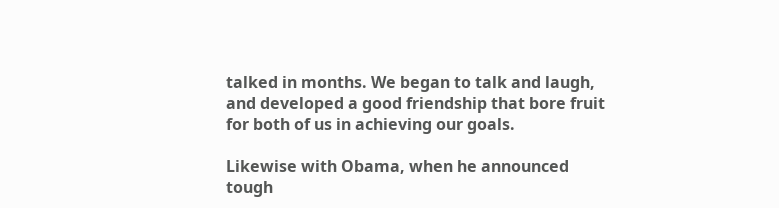talked in months. We began to talk and laugh, and developed a good friendship that bore fruit for both of us in achieving our goals.

Likewise with Obama, when he announced tough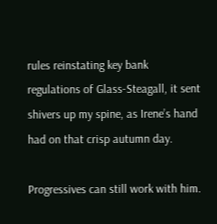rules reinstating key bank regulations of Glass-Steagall, it sent shivers up my spine, as Irene’s hand had on that crisp autumn day.

Progressives can still work with him.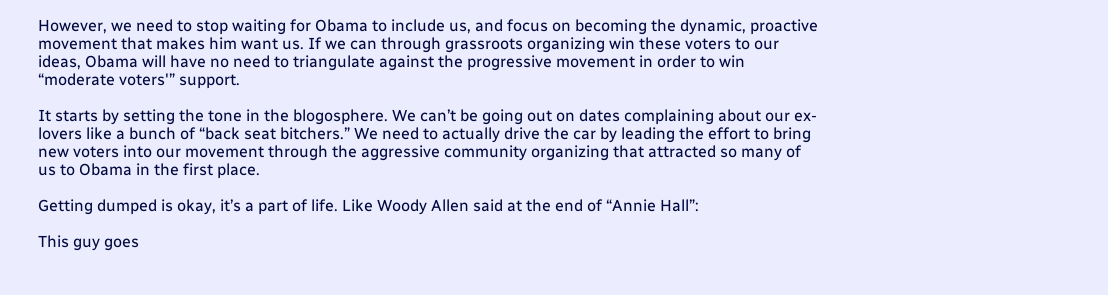However, we need to stop waiting for Obama to include us, and focus on becoming the dynamic, proactive movement that makes him want us. If we can through grassroots organizing win these voters to our ideas, Obama will have no need to triangulate against the progressive movement in order to win “moderate voters'” support.

It starts by setting the tone in the blogosphere. We can’t be going out on dates complaining about our ex-lovers like a bunch of “back seat bitchers.” We need to actually drive the car by leading the effort to bring new voters into our movement through the aggressive community organizing that attracted so many of us to Obama in the first place.

Getting dumped is okay, it’s a part of life. Like Woody Allen said at the end of “Annie Hall”:

This guy goes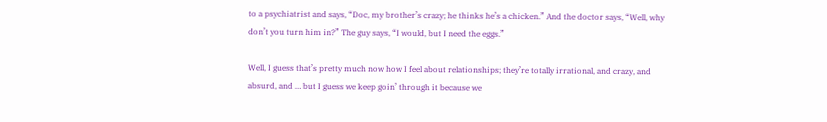to a psychiatrist and says, “Doc, my brother’s crazy; he thinks he’s a chicken.” And the doctor says, “Well, why don’t you turn him in?” The guy says, “I would, but I need the eggs.”

Well, I guess that’s pretty much now how I feel about relationships; they’re totally irrational, and crazy, and absurd, and … but I guess we keep goin’ through it because we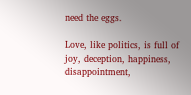need the eggs.

Love, like politics, is full of joy, deception, happiness, disappointment,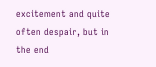excitement and quite often despair, but in the end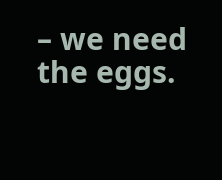– we need the eggs.